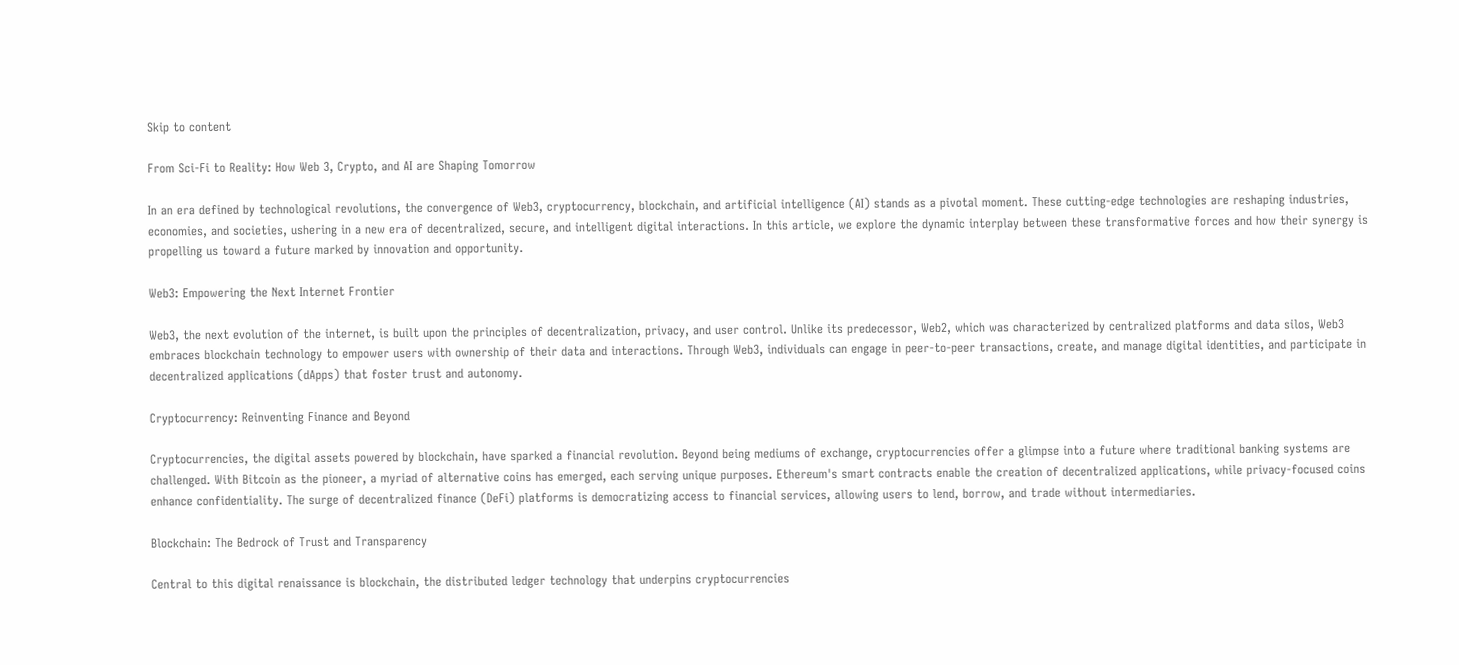Skip to content

From Sci-Fi to Reality: How Web 3, Crypto, and AI are Shaping Tomorrow

In an era defined by technological revolutions, the convergence of Web3, cryptocurrency, blockchain, and artificial intelligence (AI) stands as a pivotal moment. These cutting-edge technologies are reshaping industries, economies, and societies, ushering in a new era of decentralized, secure, and intelligent digital interactions. In this article, we explore the dynamic interplay between these transformative forces and how their synergy is propelling us toward a future marked by innovation and opportunity.

Web3: Empowering the Next Internet Frontier

Web3, the next evolution of the internet, is built upon the principles of decentralization, privacy, and user control. Unlike its predecessor, Web2, which was characterized by centralized platforms and data silos, Web3 embraces blockchain technology to empower users with ownership of their data and interactions. Through Web3, individuals can engage in peer-to-peer transactions, create, and manage digital identities, and participate in decentralized applications (dApps) that foster trust and autonomy.

Cryptocurrency: Reinventing Finance and Beyond

Cryptocurrencies, the digital assets powered by blockchain, have sparked a financial revolution. Beyond being mediums of exchange, cryptocurrencies offer a glimpse into a future where traditional banking systems are challenged. With Bitcoin as the pioneer, a myriad of alternative coins has emerged, each serving unique purposes. Ethereum's smart contracts enable the creation of decentralized applications, while privacy-focused coins enhance confidentiality. The surge of decentralized finance (DeFi) platforms is democratizing access to financial services, allowing users to lend, borrow, and trade without intermediaries.

Blockchain: The Bedrock of Trust and Transparency

Central to this digital renaissance is blockchain, the distributed ledger technology that underpins cryptocurrencies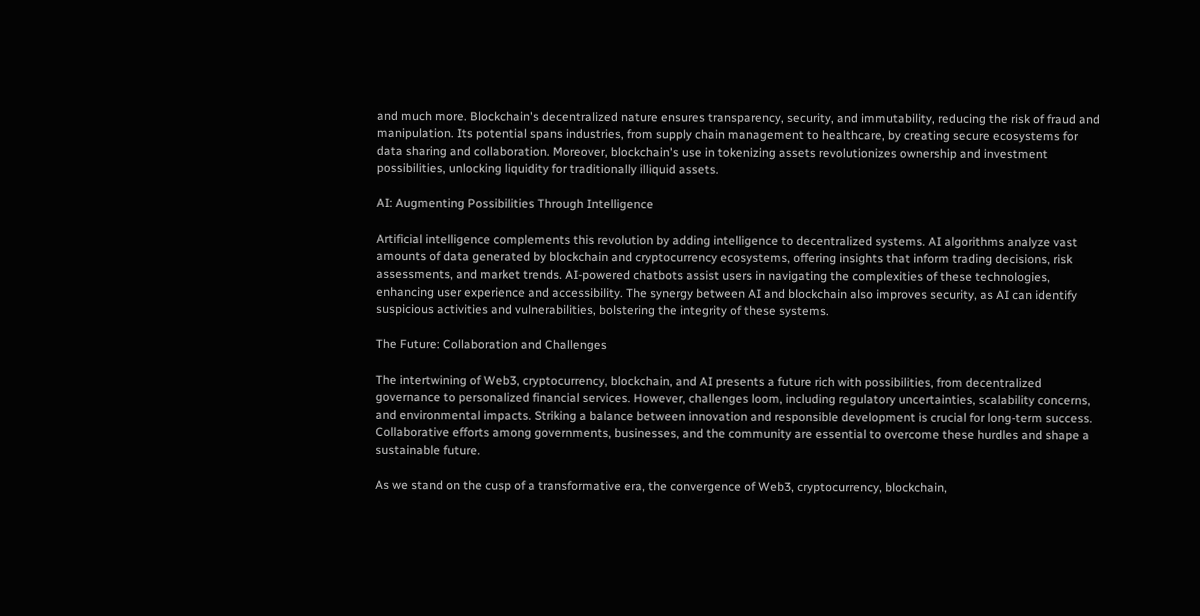and much more. Blockchain's decentralized nature ensures transparency, security, and immutability, reducing the risk of fraud and manipulation. Its potential spans industries, from supply chain management to healthcare, by creating secure ecosystems for data sharing and collaboration. Moreover, blockchain's use in tokenizing assets revolutionizes ownership and investment possibilities, unlocking liquidity for traditionally illiquid assets.

AI: Augmenting Possibilities Through Intelligence

Artificial intelligence complements this revolution by adding intelligence to decentralized systems. AI algorithms analyze vast amounts of data generated by blockchain and cryptocurrency ecosystems, offering insights that inform trading decisions, risk assessments, and market trends. AI-powered chatbots assist users in navigating the complexities of these technologies, enhancing user experience and accessibility. The synergy between AI and blockchain also improves security, as AI can identify suspicious activities and vulnerabilities, bolstering the integrity of these systems.

The Future: Collaboration and Challenges

The intertwining of Web3, cryptocurrency, blockchain, and AI presents a future rich with possibilities, from decentralized governance to personalized financial services. However, challenges loom, including regulatory uncertainties, scalability concerns, and environmental impacts. Striking a balance between innovation and responsible development is crucial for long-term success. Collaborative efforts among governments, businesses, and the community are essential to overcome these hurdles and shape a sustainable future.

As we stand on the cusp of a transformative era, the convergence of Web3, cryptocurrency, blockchain,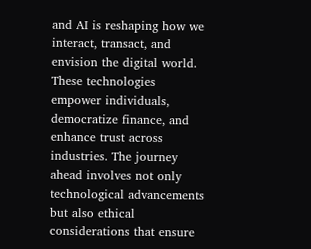and AI is reshaping how we interact, transact, and envision the digital world. These technologies empower individuals, democratize finance, and enhance trust across industries. The journey ahead involves not only technological advancements but also ethical considerations that ensure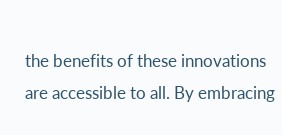the benefits of these innovations are accessible to all. By embracing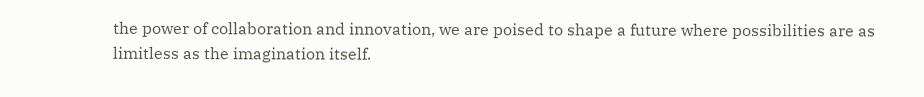the power of collaboration and innovation, we are poised to shape a future where possibilities are as limitless as the imagination itself.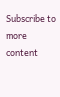Subscribe to more content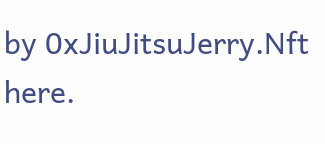by 0xJiuJitsuJerry.Nft here.